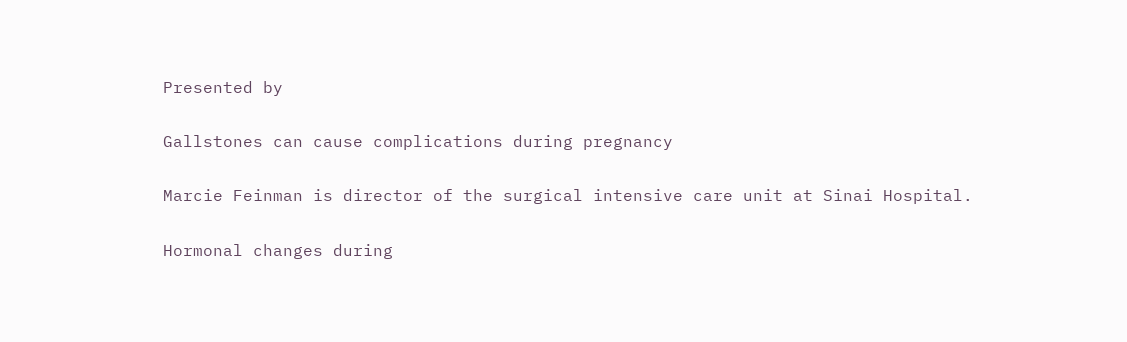Presented by

Gallstones can cause complications during pregnancy

Marcie Feinman is director of the surgical intensive care unit at Sinai Hospital.

Hormonal changes during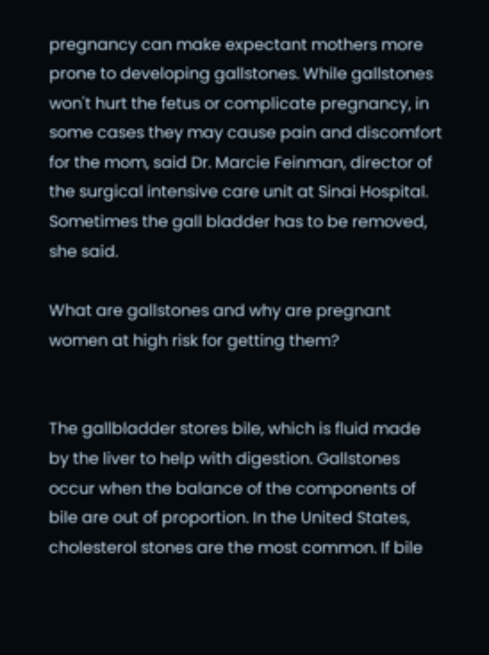pregnancy can make expectant mothers more prone to developing gallstones. While gallstones won't hurt the fetus or complicate pregnancy, in some cases they may cause pain and discomfort for the mom, said Dr. Marcie Feinman, director of the surgical intensive care unit at Sinai Hospital. Sometimes the gall bladder has to be removed, she said.

What are gallstones and why are pregnant women at high risk for getting them?


The gallbladder stores bile, which is fluid made by the liver to help with digestion. Gallstones occur when the balance of the components of bile are out of proportion. In the United States, cholesterol stones are the most common. If bile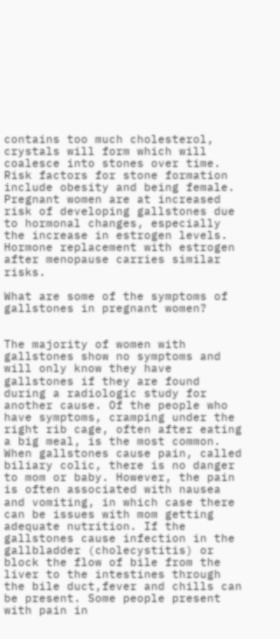contains too much cholesterol, crystals will form which will coalesce into stones over time. Risk factors for stone formation include obesity and being female. Pregnant women are at increased risk of developing gallstones due to hormonal changes, especially the increase in estrogen levels. Hormone replacement with estrogen after menopause carries similar risks.

What are some of the symptoms of gallstones in pregnant women?


The majority of women with gallstones show no symptoms and will only know they have gallstones if they are found during a radiologic study for another cause. Of the people who have symptoms, cramping under the right rib cage, often after eating a big meal, is the most common. When gallstones cause pain, called biliary colic, there is no danger to mom or baby. However, the pain is often associated with nausea and vomiting, in which case there can be issues with mom getting adequate nutrition. If the gallstones cause infection in the gallbladder (cholecystitis) or block the flow of bile from the liver to the intestines through the bile duct,fever and chills can be present. Some people present with pain in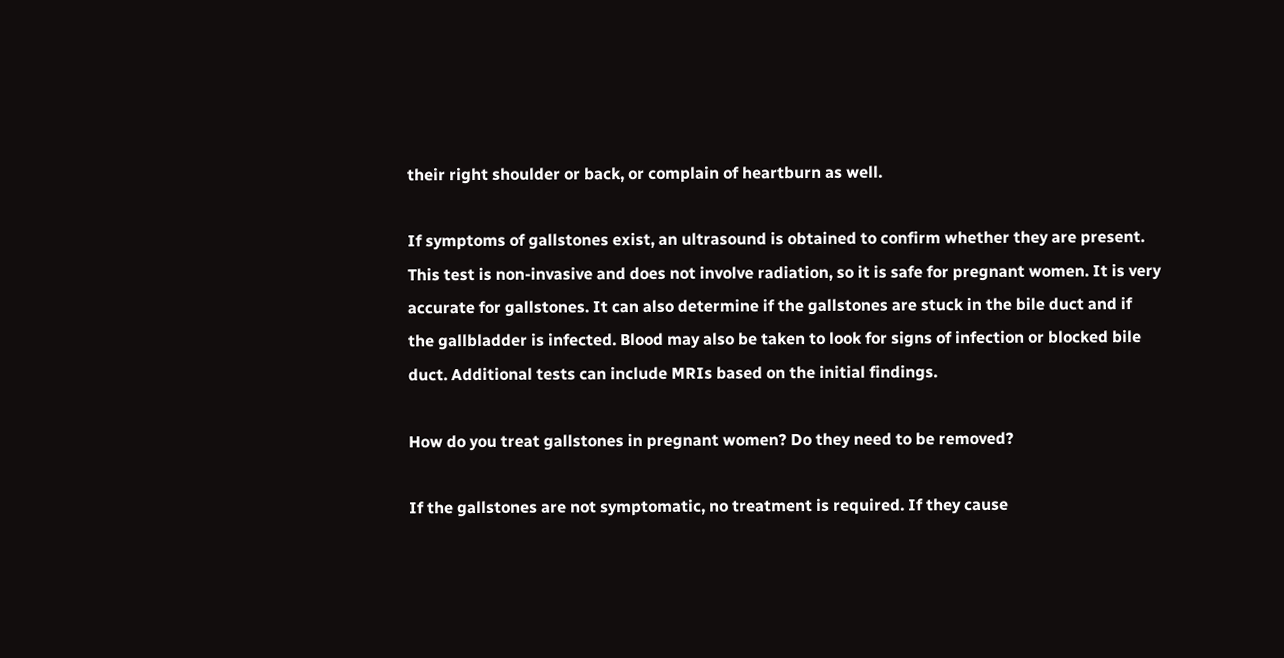their right shoulder or back, or complain of heartburn as well.

If symptoms of gallstones exist, an ultrasound is obtained to confirm whether they are present. This test is non-invasive and does not involve radiation, so it is safe for pregnant women. It is very accurate for gallstones. It can also determine if the gallstones are stuck in the bile duct and if the gallbladder is infected. Blood may also be taken to look for signs of infection or blocked bile duct. Additional tests can include MRIs based on the initial findings.

How do you treat gallstones in pregnant women? Do they need to be removed?

If the gallstones are not symptomatic, no treatment is required. If they cause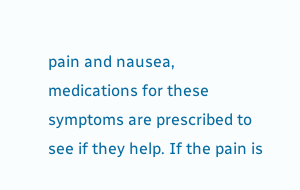pain and nausea, medications for these symptoms are prescribed to see if they help. If the pain is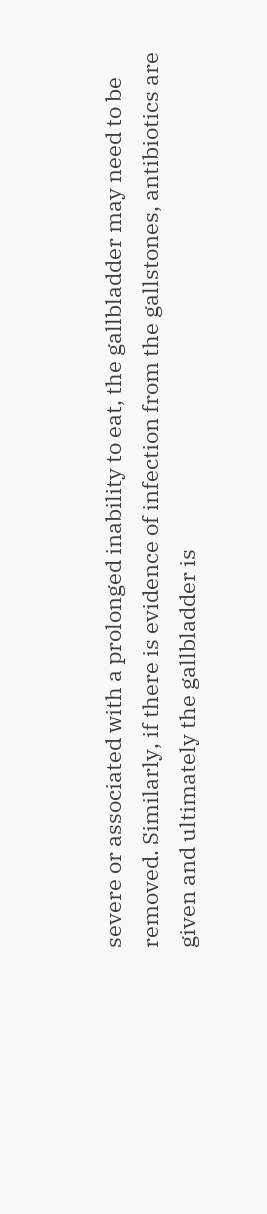severe or associated with a prolonged inability to eat, the gallbladder may need to be removed. Similarly, if there is evidence of infection from the gallstones, antibiotics are given and ultimately the gallbladder is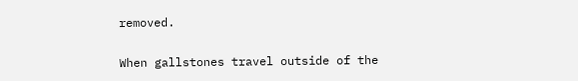removed.

When gallstones travel outside of the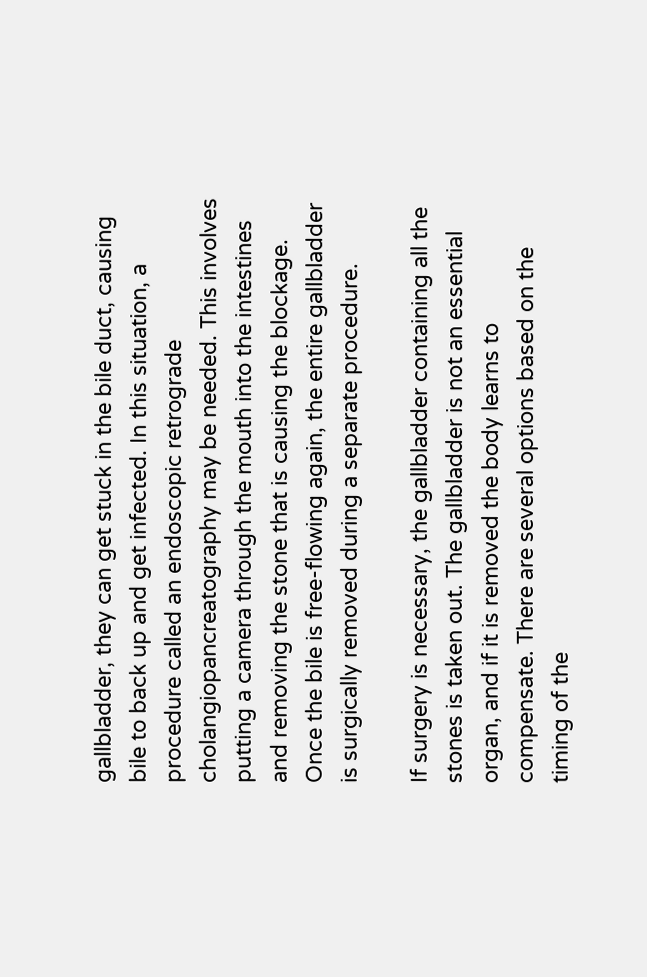gallbladder, they can get stuck in the bile duct, causing bile to back up and get infected. In this situation, a procedure called an endoscopic retrograde cholangiopancreatography may be needed. This involves putting a camera through the mouth into the intestines and removing the stone that is causing the blockage. Once the bile is free-flowing again, the entire gallbladder is surgically removed during a separate procedure.

If surgery is necessary, the gallbladder containing all the stones is taken out. The gallbladder is not an essential organ, and if it is removed the body learns to compensate. There are several options based on the timing of the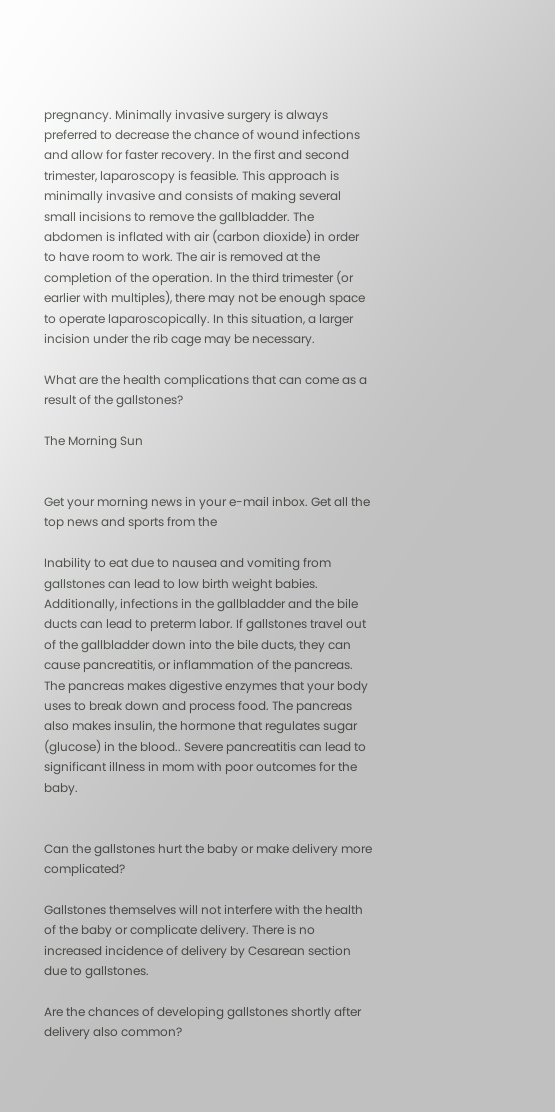pregnancy. Minimally invasive surgery is always preferred to decrease the chance of wound infections and allow for faster recovery. In the first and second trimester, laparoscopy is feasible. This approach is minimally invasive and consists of making several small incisions to remove the gallbladder. The abdomen is inflated with air (carbon dioxide) in order to have room to work. The air is removed at the completion of the operation. In the third trimester (or earlier with multiples), there may not be enough space to operate laparoscopically. In this situation, a larger incision under the rib cage may be necessary.

What are the health complications that can come as a result of the gallstones?

The Morning Sun


Get your morning news in your e-mail inbox. Get all the top news and sports from the

Inability to eat due to nausea and vomiting from gallstones can lead to low birth weight babies. Additionally, infections in the gallbladder and the bile ducts can lead to preterm labor. If gallstones travel out of the gallbladder down into the bile ducts, they can cause pancreatitis, or inflammation of the pancreas. The pancreas makes digestive enzymes that your body uses to break down and process food. The pancreas also makes insulin, the hormone that regulates sugar (glucose) in the blood.. Severe pancreatitis can lead to significant illness in mom with poor outcomes for the baby.


Can the gallstones hurt the baby or make delivery more complicated?

Gallstones themselves will not interfere with the health of the baby or complicate delivery. There is no increased incidence of delivery by Cesarean section due to gallstones.

Are the chances of developing gallstones shortly after delivery also common?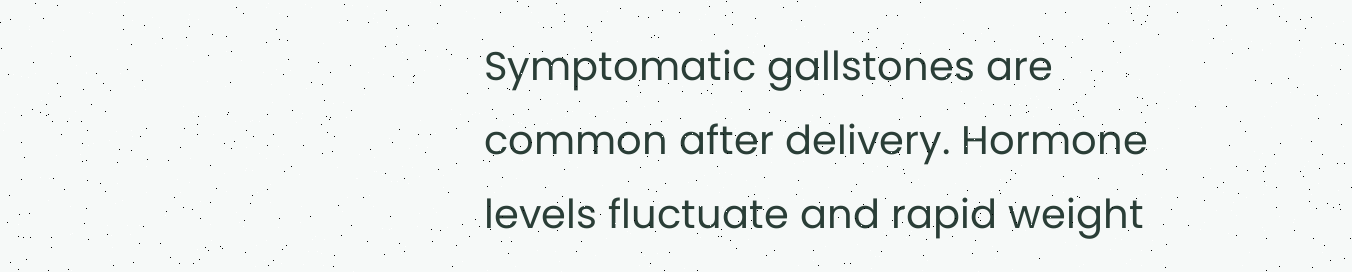Symptomatic gallstones are common after delivery. Hormone levels fluctuate and rapid weight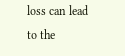loss can lead to the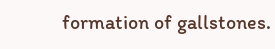formation of gallstones.